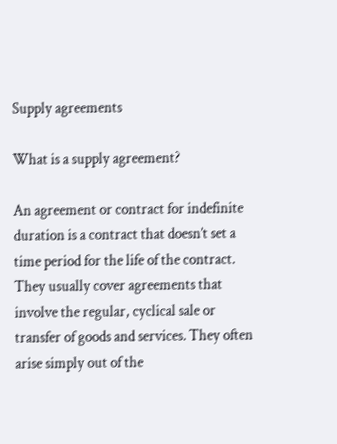Supply agreements

What is a supply agreement?

An agreement or contract for indefinite duration is a contract that doesn’t set a time period for the life of the contract. They usually cover agreements that involve the regular, cyclical sale or transfer of goods and services. They often arise simply out of the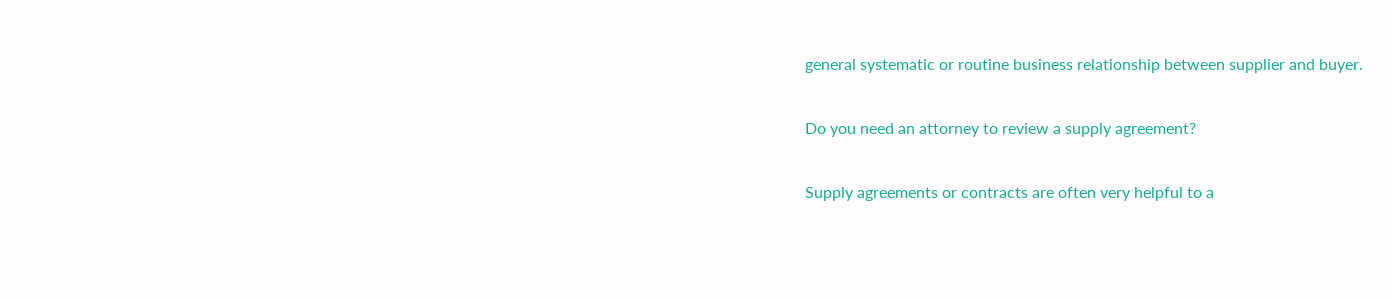general systematic or routine business relationship between supplier and buyer.

Do you need an attorney to review a supply agreement?

Supply agreements or contracts are often very helpful to a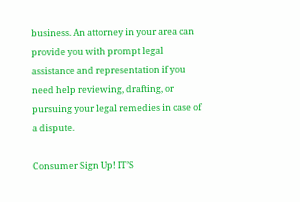business. An attorney in your area can provide you with prompt legal assistance and representation if you need help reviewing, drafting, or pursuing your legal remedies in case of a dispute.

Consumer Sign Up! IT’S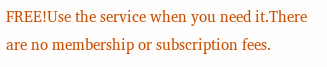FREE!Use the service when you need it.There are no membership or subscription fees.